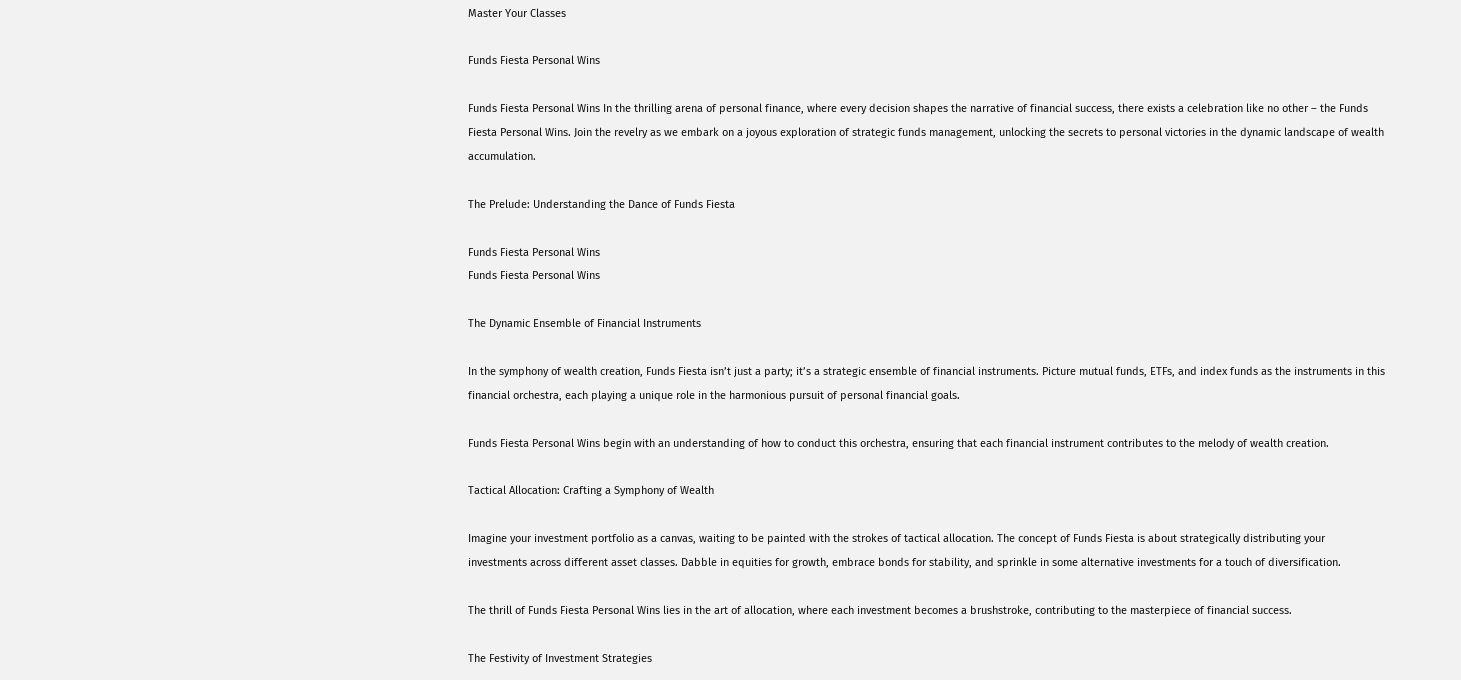Master Your Classes

Funds Fiesta Personal Wins

Funds Fiesta Personal Wins In the thrilling arena of personal finance, where every decision shapes the narrative of financial success, there exists a celebration like no other – the Funds Fiesta Personal Wins. Join the revelry as we embark on a joyous exploration of strategic funds management, unlocking the secrets to personal victories in the dynamic landscape of wealth accumulation.

The Prelude: Understanding the Dance of Funds Fiesta

Funds Fiesta Personal Wins
Funds Fiesta Personal Wins

The Dynamic Ensemble of Financial Instruments

In the symphony of wealth creation, Funds Fiesta isn’t just a party; it’s a strategic ensemble of financial instruments. Picture mutual funds, ETFs, and index funds as the instruments in this financial orchestra, each playing a unique role in the harmonious pursuit of personal financial goals.

Funds Fiesta Personal Wins begin with an understanding of how to conduct this orchestra, ensuring that each financial instrument contributes to the melody of wealth creation.

Tactical Allocation: Crafting a Symphony of Wealth

Imagine your investment portfolio as a canvas, waiting to be painted with the strokes of tactical allocation. The concept of Funds Fiesta is about strategically distributing your investments across different asset classes. Dabble in equities for growth, embrace bonds for stability, and sprinkle in some alternative investments for a touch of diversification.

The thrill of Funds Fiesta Personal Wins lies in the art of allocation, where each investment becomes a brushstroke, contributing to the masterpiece of financial success.

The Festivity of Investment Strategies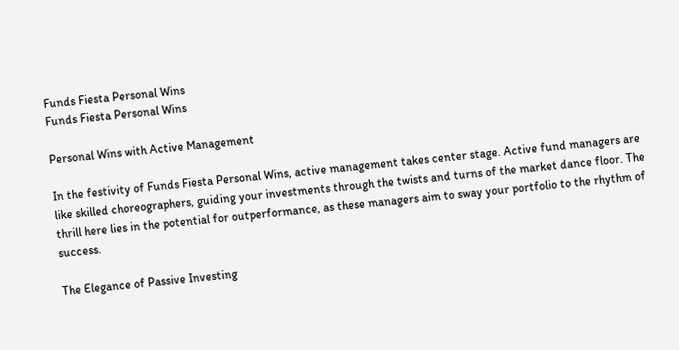Funds Fiesta Personal Wins
Funds Fiesta Personal Wins

Personal Wins with Active Management

In the festivity of Funds Fiesta Personal Wins, active management takes center stage. Active fund managers are like skilled choreographers, guiding your investments through the twists and turns of the market dance floor. The thrill here lies in the potential for outperformance, as these managers aim to sway your portfolio to the rhythm of success.

The Elegance of Passive Investing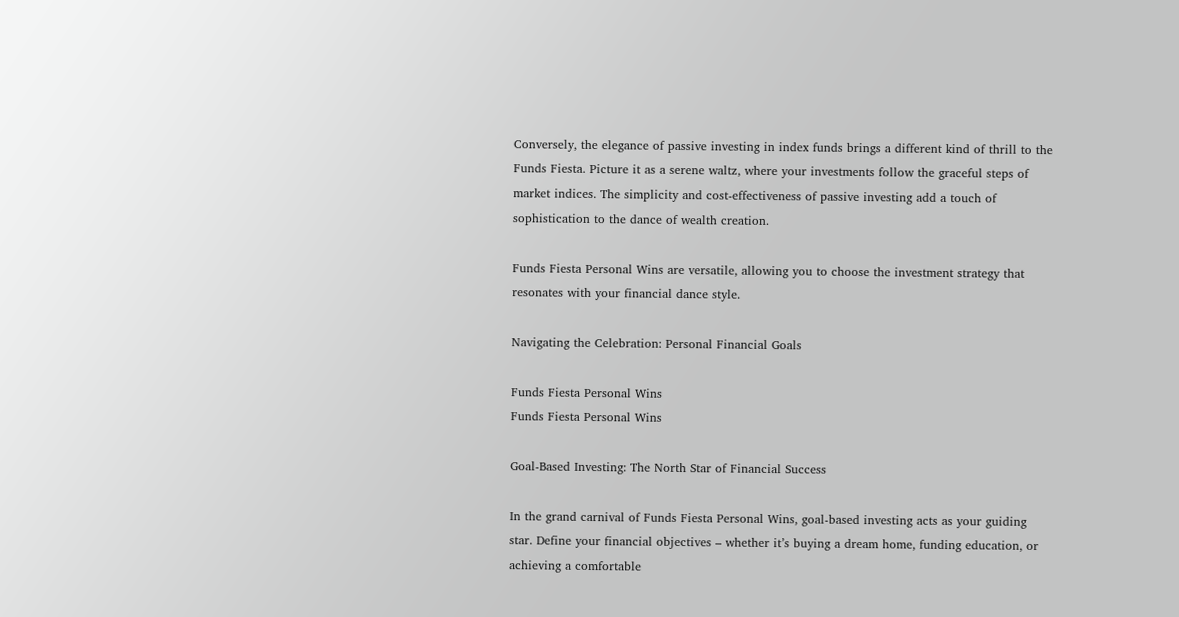Conversely, the elegance of passive investing in index funds brings a different kind of thrill to the Funds Fiesta. Picture it as a serene waltz, where your investments follow the graceful steps of market indices. The simplicity and cost-effectiveness of passive investing add a touch of sophistication to the dance of wealth creation.

Funds Fiesta Personal Wins are versatile, allowing you to choose the investment strategy that resonates with your financial dance style.

Navigating the Celebration: Personal Financial Goals

Funds Fiesta Personal Wins
Funds Fiesta Personal Wins

Goal-Based Investing: The North Star of Financial Success

In the grand carnival of Funds Fiesta Personal Wins, goal-based investing acts as your guiding star. Define your financial objectives – whether it’s buying a dream home, funding education, or achieving a comfortable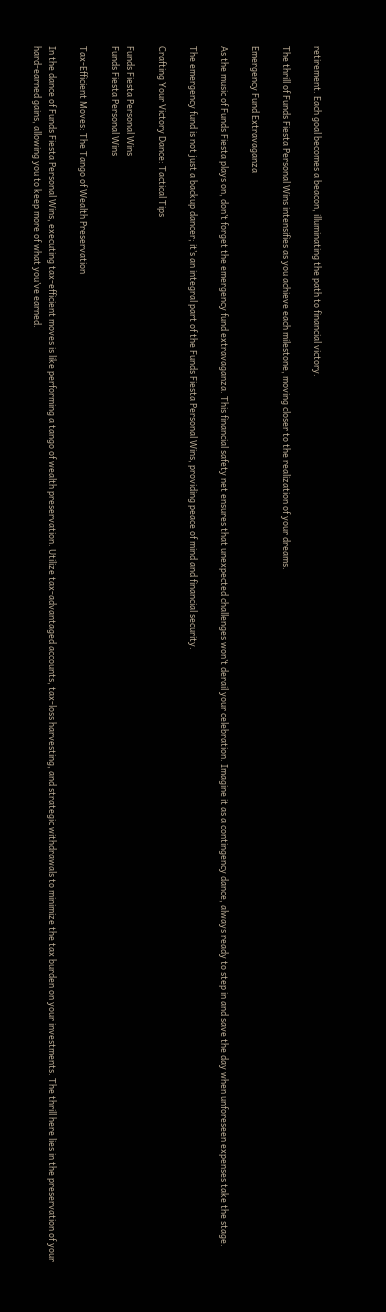retirement. Each goal becomes a beacon, illuminating the path to financial victory.

The thrill of Funds Fiesta Personal Wins intensifies as you achieve each milestone, moving closer to the realization of your dreams.

Emergency Fund Extravaganza

As the music of Funds Fiesta plays on, don’t forget the emergency fund extravaganza. This financial safety net ensures that unexpected challenges won’t derail your celebration. Imagine it as a contingency dance, always ready to step in and save the day when unforeseen expenses take the stage.

The emergency fund is not just a backup dancer; it’s an integral part of the Funds Fiesta Personal Wins, providing peace of mind and financial security.

Crafting Your Victory Dance: Tactical Tips

Funds Fiesta Personal Wins
Funds Fiesta Personal Wins

Tax-Efficient Moves: The Tango of Wealth Preservation

In the dance of Funds Fiesta Personal Wins, executing tax-efficient moves is like performing a tango of wealth preservation. Utilize tax-advantaged accounts, tax-loss harvesting, and strategic withdrawals to minimize the tax burden on your investments. The thrill here lies in the preservation of your hard-earned gains, allowing you to keep more of what you’ve earned.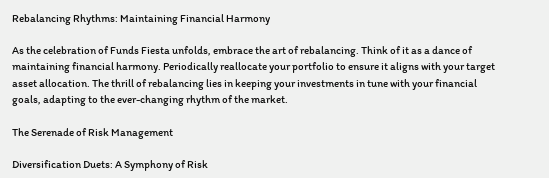Rebalancing Rhythms: Maintaining Financial Harmony

As the celebration of Funds Fiesta unfolds, embrace the art of rebalancing. Think of it as a dance of maintaining financial harmony. Periodically reallocate your portfolio to ensure it aligns with your target asset allocation. The thrill of rebalancing lies in keeping your investments in tune with your financial goals, adapting to the ever-changing rhythm of the market.

The Serenade of Risk Management

Diversification Duets: A Symphony of Risk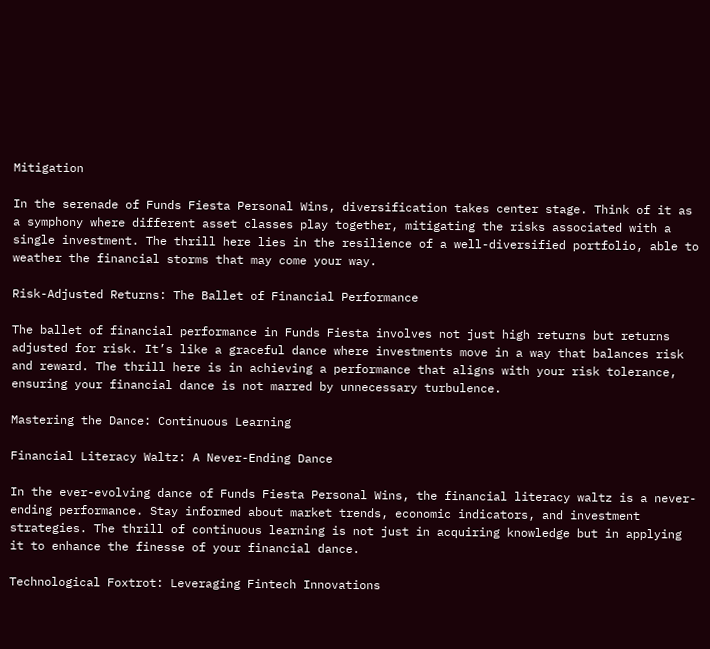Mitigation

In the serenade of Funds Fiesta Personal Wins, diversification takes center stage. Think of it as a symphony where different asset classes play together, mitigating the risks associated with a single investment. The thrill here lies in the resilience of a well-diversified portfolio, able to weather the financial storms that may come your way.

Risk-Adjusted Returns: The Ballet of Financial Performance

The ballet of financial performance in Funds Fiesta involves not just high returns but returns adjusted for risk. It’s like a graceful dance where investments move in a way that balances risk and reward. The thrill here is in achieving a performance that aligns with your risk tolerance, ensuring your financial dance is not marred by unnecessary turbulence.

Mastering the Dance: Continuous Learning

Financial Literacy Waltz: A Never-Ending Dance

In the ever-evolving dance of Funds Fiesta Personal Wins, the financial literacy waltz is a never-ending performance. Stay informed about market trends, economic indicators, and investment strategies. The thrill of continuous learning is not just in acquiring knowledge but in applying it to enhance the finesse of your financial dance.

Technological Foxtrot: Leveraging Fintech Innovations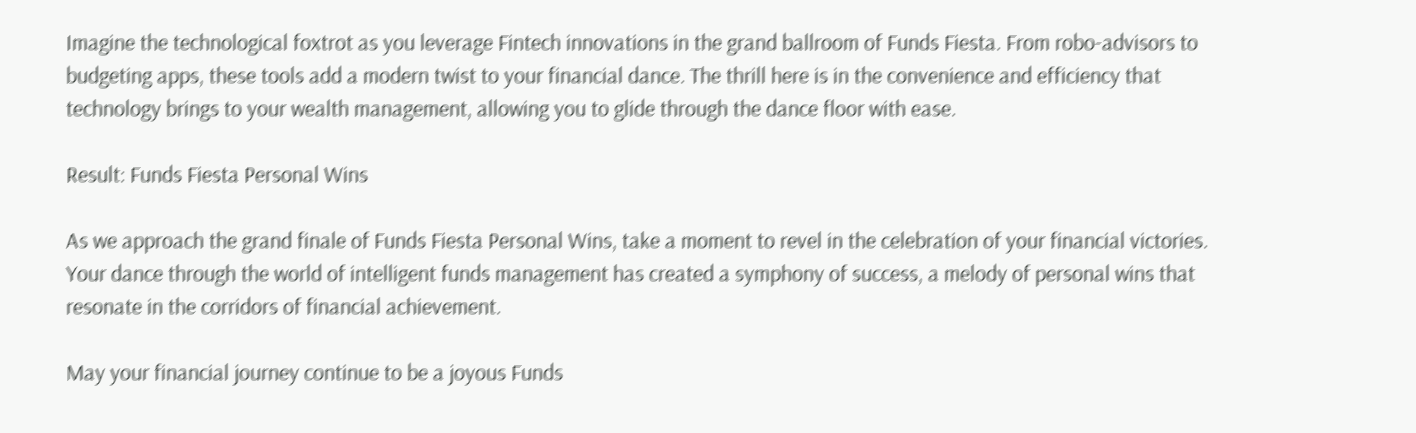Imagine the technological foxtrot as you leverage Fintech innovations in the grand ballroom of Funds Fiesta. From robo-advisors to budgeting apps, these tools add a modern twist to your financial dance. The thrill here is in the convenience and efficiency that technology brings to your wealth management, allowing you to glide through the dance floor with ease.

Result: Funds Fiesta Personal Wins

As we approach the grand finale of Funds Fiesta Personal Wins, take a moment to revel in the celebration of your financial victories. Your dance through the world of intelligent funds management has created a symphony of success, a melody of personal wins that resonate in the corridors of financial achievement.

May your financial journey continue to be a joyous Funds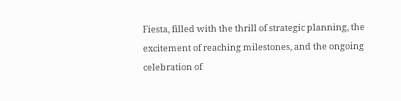Fiesta, filled with the thrill of strategic planning, the excitement of reaching milestones, and the ongoing celebration of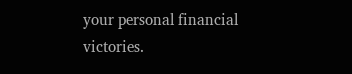your personal financial victories.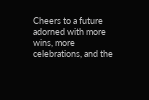Cheers to a future adorned with more wins, more celebrations, and the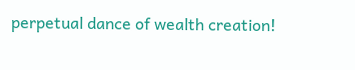perpetual dance of wealth creation!